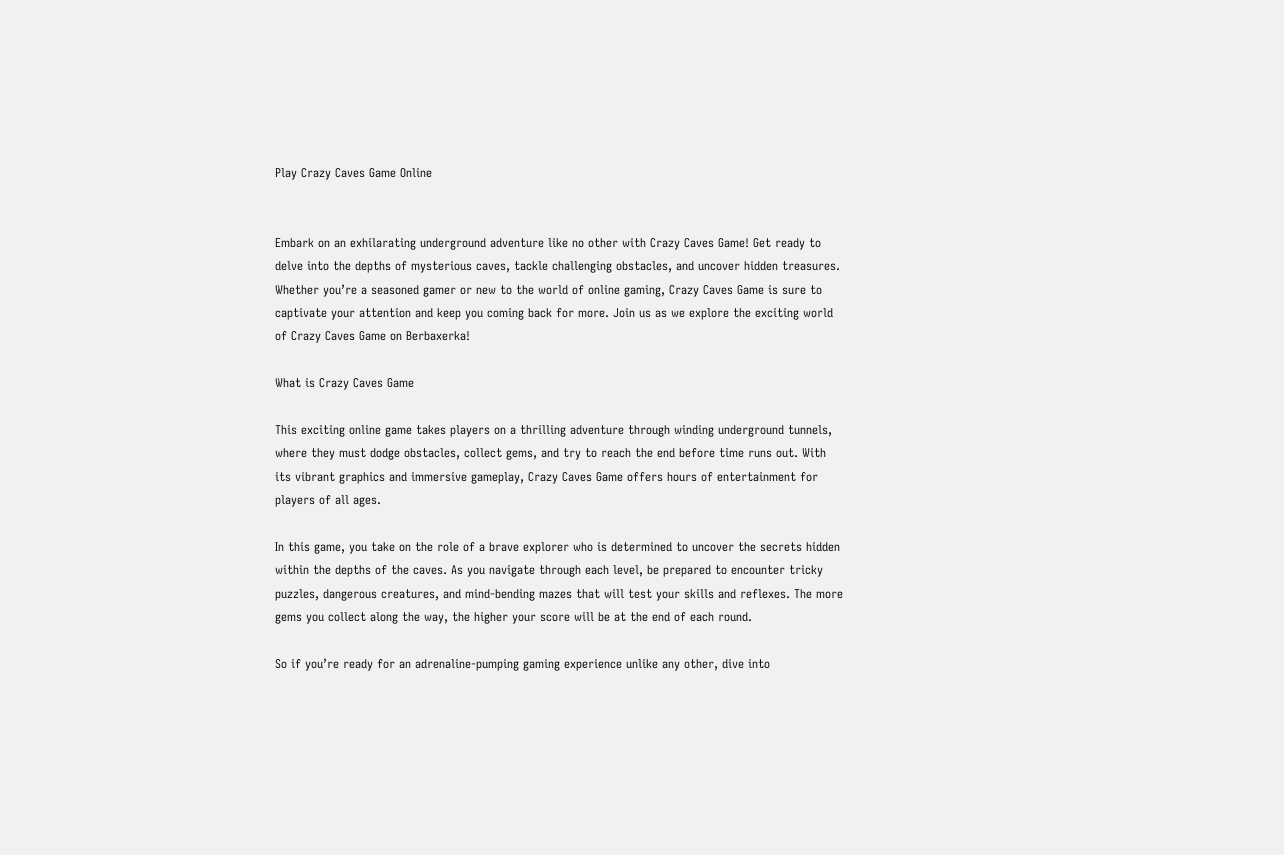Play Crazy Caves Game Online


Embark on an exhilarating underground adventure like no other with Crazy Caves Game! Get ready to delve into the depths of mysterious caves, tackle challenging obstacles, and uncover hidden treasures. Whether you’re a seasoned gamer or new to the world of online gaming, Crazy Caves Game is sure to captivate your attention and keep you coming back for more. Join us as we explore the exciting world of Crazy Caves Game on Berbaxerka!

What is Crazy Caves Game

This exciting online game takes players on a thrilling adventure through winding underground tunnels, where they must dodge obstacles, collect gems, and try to reach the end before time runs out. With its vibrant graphics and immersive gameplay, Crazy Caves Game offers hours of entertainment for players of all ages.

In this game, you take on the role of a brave explorer who is determined to uncover the secrets hidden within the depths of the caves. As you navigate through each level, be prepared to encounter tricky puzzles, dangerous creatures, and mind-bending mazes that will test your skills and reflexes. The more gems you collect along the way, the higher your score will be at the end of each round.

So if you’re ready for an adrenaline-pumping gaming experience unlike any other, dive into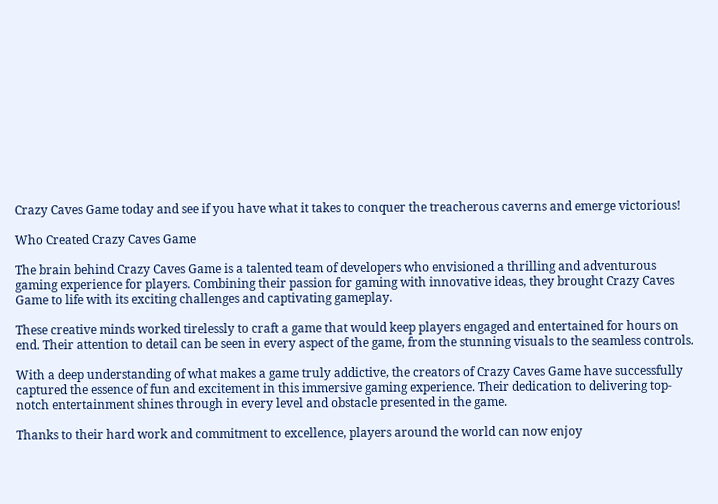Crazy Caves Game today and see if you have what it takes to conquer the treacherous caverns and emerge victorious!

Who Created Crazy Caves Game

The brain behind Crazy Caves Game is a talented team of developers who envisioned a thrilling and adventurous gaming experience for players. Combining their passion for gaming with innovative ideas, they brought Crazy Caves Game to life with its exciting challenges and captivating gameplay.

These creative minds worked tirelessly to craft a game that would keep players engaged and entertained for hours on end. Their attention to detail can be seen in every aspect of the game, from the stunning visuals to the seamless controls.

With a deep understanding of what makes a game truly addictive, the creators of Crazy Caves Game have successfully captured the essence of fun and excitement in this immersive gaming experience. Their dedication to delivering top-notch entertainment shines through in every level and obstacle presented in the game.

Thanks to their hard work and commitment to excellence, players around the world can now enjoy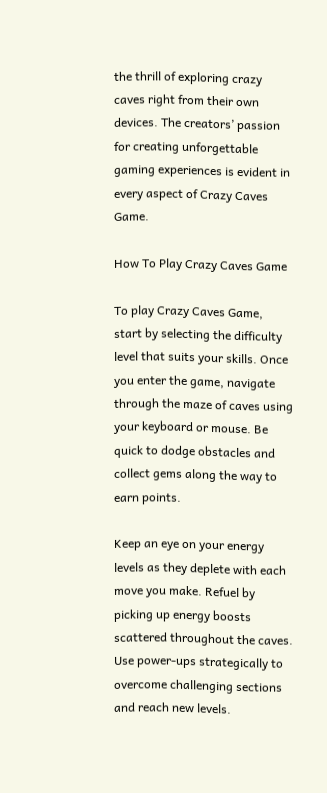the thrill of exploring crazy caves right from their own devices. The creators’ passion for creating unforgettable gaming experiences is evident in every aspect of Crazy Caves Game.

How To Play Crazy Caves Game

To play Crazy Caves Game, start by selecting the difficulty level that suits your skills. Once you enter the game, navigate through the maze of caves using your keyboard or mouse. Be quick to dodge obstacles and collect gems along the way to earn points.

Keep an eye on your energy levels as they deplete with each move you make. Refuel by picking up energy boosts scattered throughout the caves. Use power-ups strategically to overcome challenging sections and reach new levels.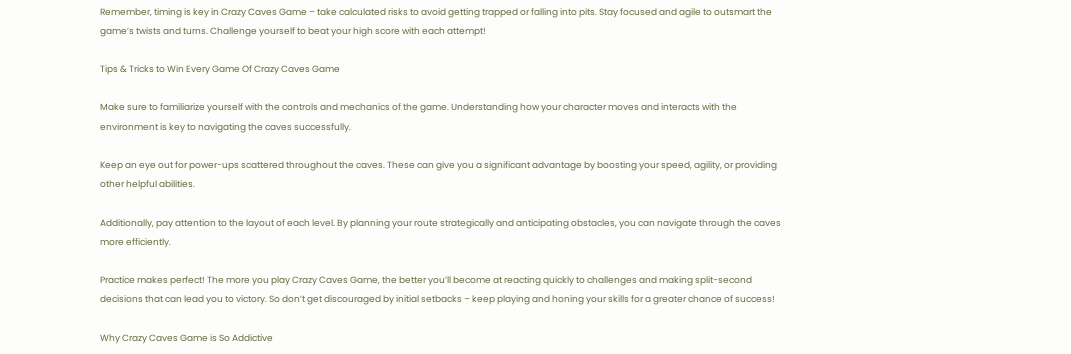Remember, timing is key in Crazy Caves Game – take calculated risks to avoid getting trapped or falling into pits. Stay focused and agile to outsmart the game’s twists and turns. Challenge yourself to beat your high score with each attempt!

Tips & Tricks to Win Every Game Of Crazy Caves Game

Make sure to familiarize yourself with the controls and mechanics of the game. Understanding how your character moves and interacts with the environment is key to navigating the caves successfully.

Keep an eye out for power-ups scattered throughout the caves. These can give you a significant advantage by boosting your speed, agility, or providing other helpful abilities.

Additionally, pay attention to the layout of each level. By planning your route strategically and anticipating obstacles, you can navigate through the caves more efficiently.

Practice makes perfect! The more you play Crazy Caves Game, the better you’ll become at reacting quickly to challenges and making split-second decisions that can lead you to victory. So don’t get discouraged by initial setbacks – keep playing and honing your skills for a greater chance of success!

Why Crazy Caves Game is So Addictive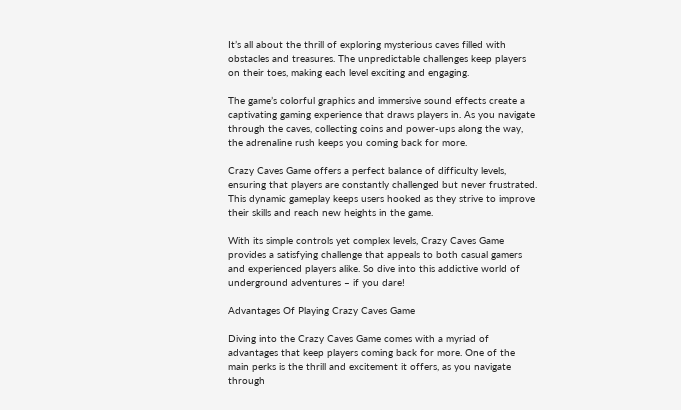It’s all about the thrill of exploring mysterious caves filled with obstacles and treasures. The unpredictable challenges keep players on their toes, making each level exciting and engaging.

The game’s colorful graphics and immersive sound effects create a captivating gaming experience that draws players in. As you navigate through the caves, collecting coins and power-ups along the way, the adrenaline rush keeps you coming back for more.

Crazy Caves Game offers a perfect balance of difficulty levels, ensuring that players are constantly challenged but never frustrated. This dynamic gameplay keeps users hooked as they strive to improve their skills and reach new heights in the game.

With its simple controls yet complex levels, Crazy Caves Game provides a satisfying challenge that appeals to both casual gamers and experienced players alike. So dive into this addictive world of underground adventures – if you dare!

Advantages Of Playing Crazy Caves Game

Diving into the Crazy Caves Game comes with a myriad of advantages that keep players coming back for more. One of the main perks is the thrill and excitement it offers, as you navigate through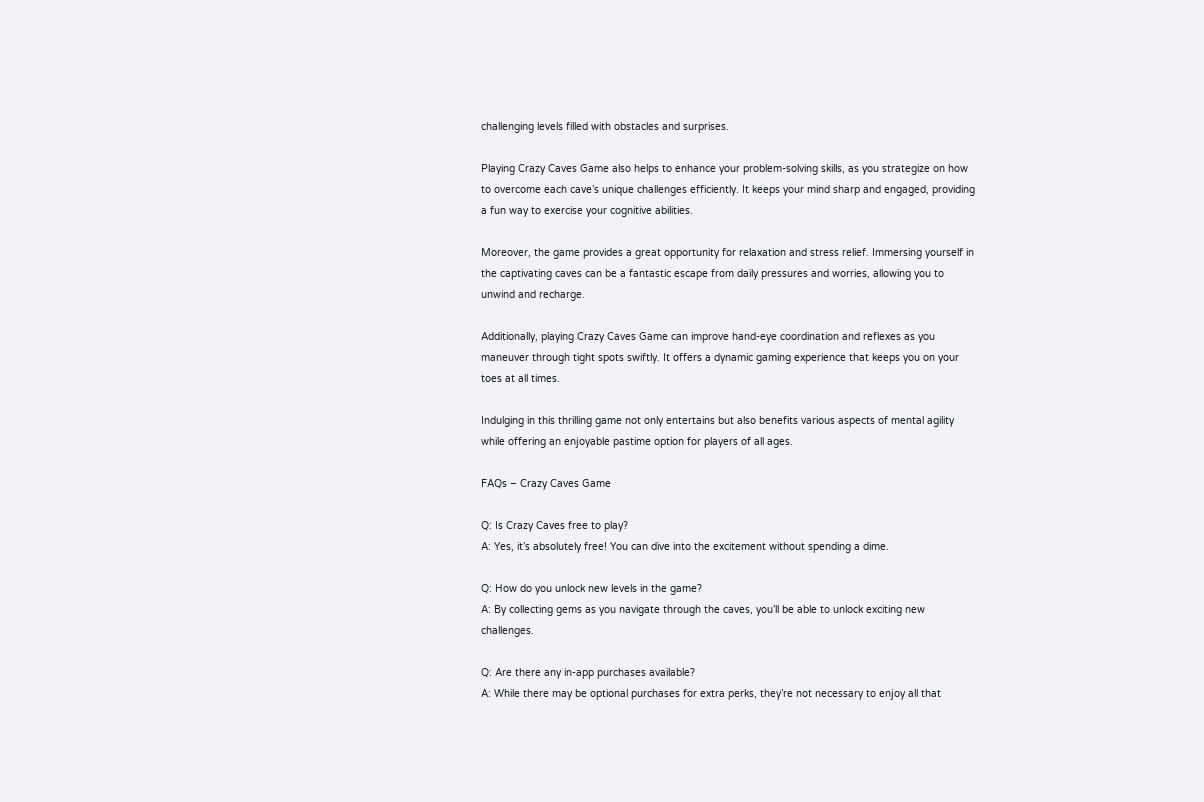challenging levels filled with obstacles and surprises.

Playing Crazy Caves Game also helps to enhance your problem-solving skills, as you strategize on how to overcome each cave’s unique challenges efficiently. It keeps your mind sharp and engaged, providing a fun way to exercise your cognitive abilities.

Moreover, the game provides a great opportunity for relaxation and stress relief. Immersing yourself in the captivating caves can be a fantastic escape from daily pressures and worries, allowing you to unwind and recharge.

Additionally, playing Crazy Caves Game can improve hand-eye coordination and reflexes as you maneuver through tight spots swiftly. It offers a dynamic gaming experience that keeps you on your toes at all times.

Indulging in this thrilling game not only entertains but also benefits various aspects of mental agility while offering an enjoyable pastime option for players of all ages.

FAQs – Crazy Caves Game

Q: Is Crazy Caves free to play?
A: Yes, it’s absolutely free! You can dive into the excitement without spending a dime.

Q: How do you unlock new levels in the game?
A: By collecting gems as you navigate through the caves, you’ll be able to unlock exciting new challenges.

Q: Are there any in-app purchases available?
A: While there may be optional purchases for extra perks, they’re not necessary to enjoy all that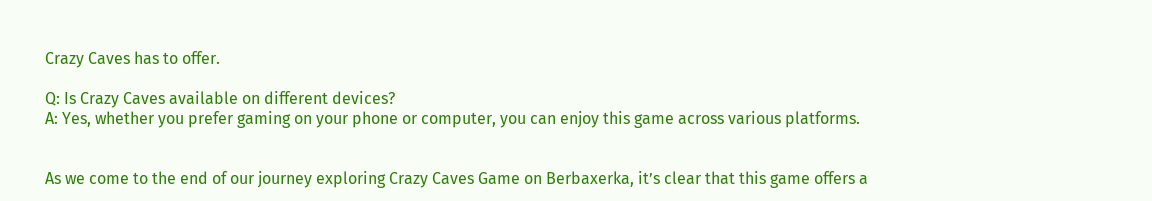Crazy Caves has to offer.

Q: Is Crazy Caves available on different devices?
A: Yes, whether you prefer gaming on your phone or computer, you can enjoy this game across various platforms.


As we come to the end of our journey exploring Crazy Caves Game on Berbaxerka, it’s clear that this game offers a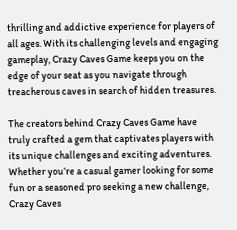thrilling and addictive experience for players of all ages. With its challenging levels and engaging gameplay, Crazy Caves Game keeps you on the edge of your seat as you navigate through treacherous caves in search of hidden treasures.

The creators behind Crazy Caves Game have truly crafted a gem that captivates players with its unique challenges and exciting adventures. Whether you’re a casual gamer looking for some fun or a seasoned pro seeking a new challenge, Crazy Caves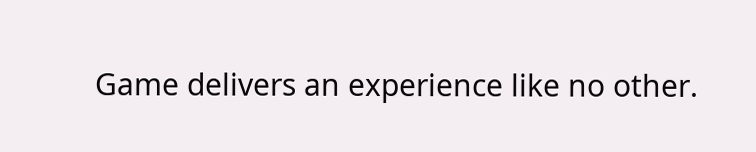Game delivers an experience like no other.